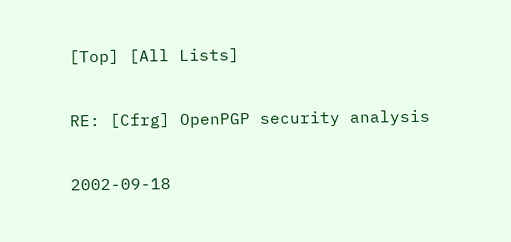[Top] [All Lists]

RE: [Cfrg] OpenPGP security analysis

2002-09-18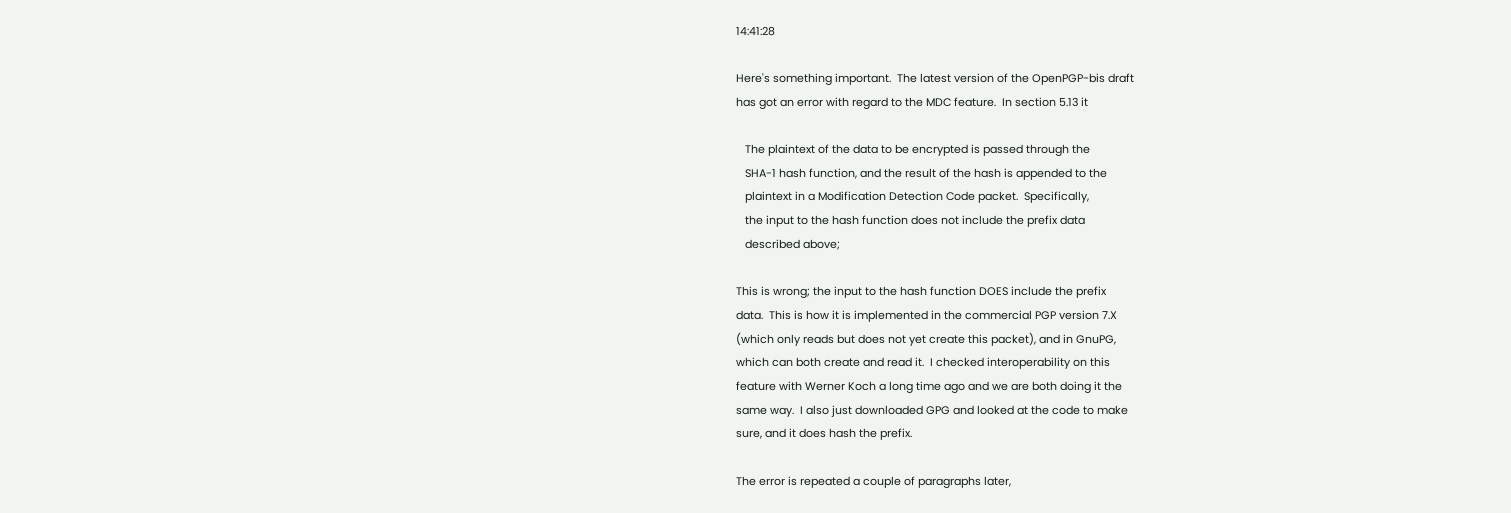14:41:28

Here's something important.  The latest version of the OpenPGP-bis draft
has got an error with regard to the MDC feature.  In section 5.13 it

   The plaintext of the data to be encrypted is passed through the
   SHA-1 hash function, and the result of the hash is appended to the
   plaintext in a Modification Detection Code packet.  Specifically,
   the input to the hash function does not include the prefix data
   described above;

This is wrong; the input to the hash function DOES include the prefix
data.  This is how it is implemented in the commercial PGP version 7.X
(which only reads but does not yet create this packet), and in GnuPG,
which can both create and read it.  I checked interoperability on this
feature with Werner Koch a long time ago and we are both doing it the
same way.  I also just downloaded GPG and looked at the code to make
sure, and it does hash the prefix.

The error is repeated a couple of paragraphs later,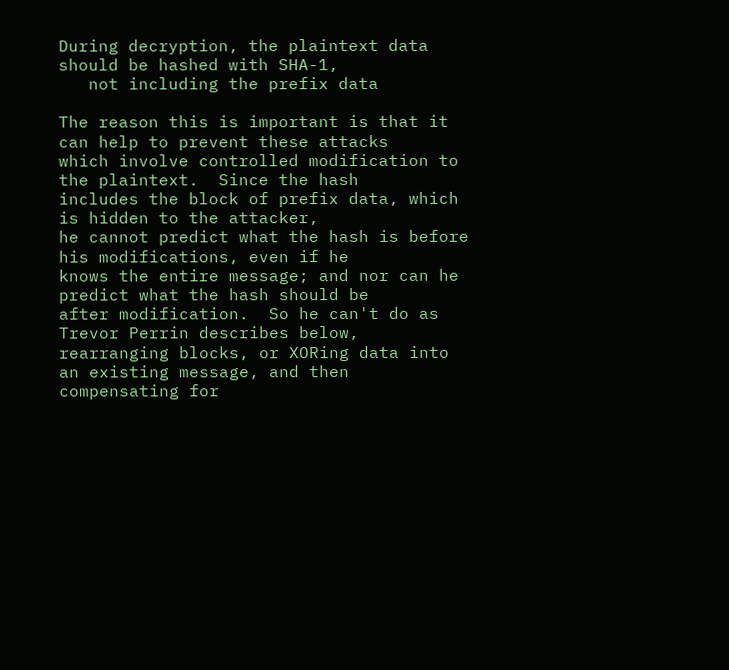During decryption, the plaintext data should be hashed with SHA-1,
   not including the prefix data

The reason this is important is that it can help to prevent these attacks
which involve controlled modification to the plaintext.  Since the hash
includes the block of prefix data, which is hidden to the attacker,
he cannot predict what the hash is before his modifications, even if he
knows the entire message; and nor can he predict what the hash should be
after modification.  So he can't do as Trevor Perrin describes below,
rearranging blocks, or XORing data into an existing message, and then
compensating for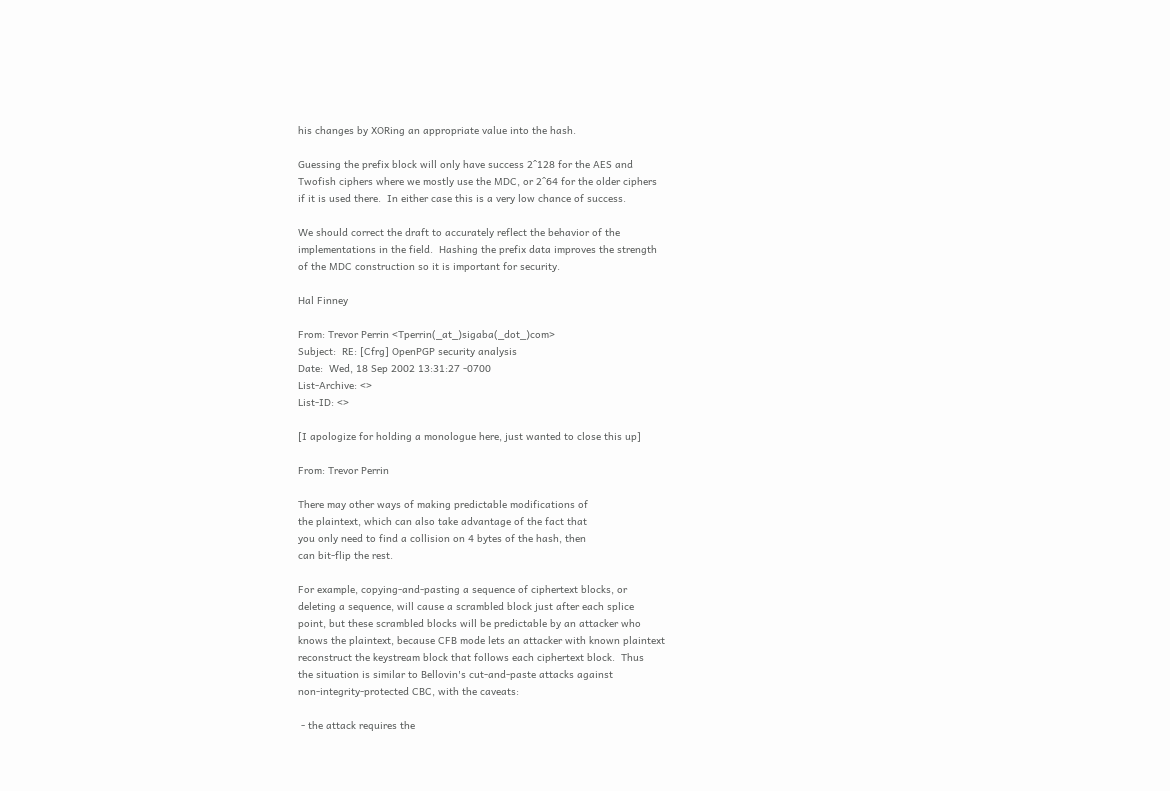his changes by XORing an appropriate value into the hash.

Guessing the prefix block will only have success 2^128 for the AES and
Twofish ciphers where we mostly use the MDC, or 2^64 for the older ciphers
if it is used there.  In either case this is a very low chance of success.

We should correct the draft to accurately reflect the behavior of the
implementations in the field.  Hashing the prefix data improves the strength
of the MDC construction so it is important for security.

Hal Finney

From: Trevor Perrin <Tperrin(_at_)sigaba(_dot_)com>
Subject:  RE: [Cfrg] OpenPGP security analysis
Date:  Wed, 18 Sep 2002 13:31:27 -0700
List-Archive: <>
List-ID: <>

[I apologize for holding a monologue here, just wanted to close this up]

From: Trevor Perrin

There may other ways of making predictable modifications of
the plaintext, which can also take advantage of the fact that
you only need to find a collision on 4 bytes of the hash, then
can bit-flip the rest.

For example, copying-and-pasting a sequence of ciphertext blocks, or
deleting a sequence, will cause a scrambled block just after each splice
point, but these scrambled blocks will be predictable by an attacker who
knows the plaintext, because CFB mode lets an attacker with known plaintext
reconstruct the keystream block that follows each ciphertext block.  Thus
the situation is similar to Bellovin's cut-and-paste attacks against
non-integrity-protected CBC, with the caveats:

 - the attack requires the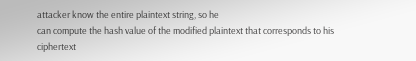attacker know the entire plaintext string, so he
can compute the hash value of the modified plaintext that corresponds to his
ciphertext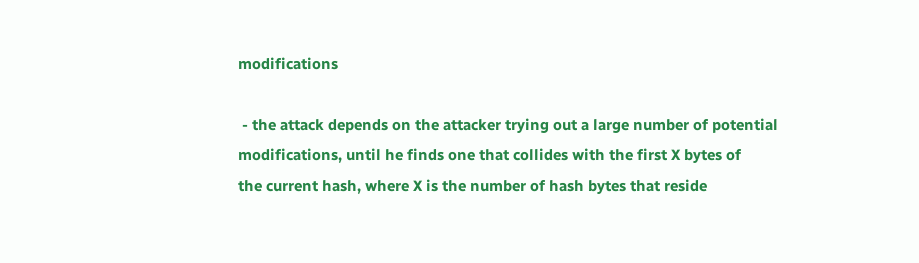modifications

 - the attack depends on the attacker trying out a large number of potential
modifications, until he finds one that collides with the first X bytes of
the current hash, where X is the number of hash bytes that reside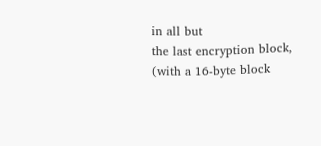in all but
the last encryption block, (with a 16-byte block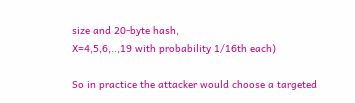size and 20-byte hash,
X=4,5,6,..,19 with probability 1/16th each)

So in practice the attacker would choose a targeted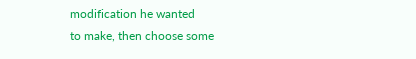modification he wanted
to make, then choose some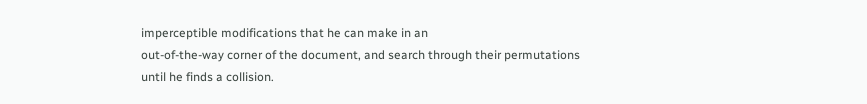imperceptible modifications that he can make in an
out-of-the-way corner of the document, and search through their permutations
until he finds a collision.